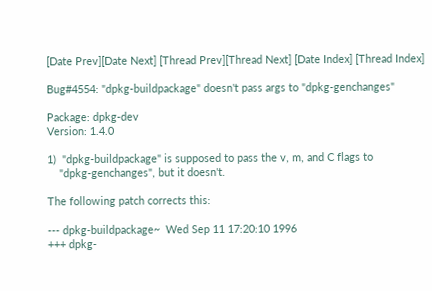[Date Prev][Date Next] [Thread Prev][Thread Next] [Date Index] [Thread Index]

Bug#4554: "dpkg-buildpackage" doesn't pass args to "dpkg-genchanges"

Package: dpkg-dev
Version: 1.4.0

1)  "dpkg-buildpackage" is supposed to pass the v, m, and C flags to
    "dpkg-genchanges", but it doesn't.

The following patch corrects this:

--- dpkg-buildpackage~  Wed Sep 11 17:20:10 1996
+++ dpkg-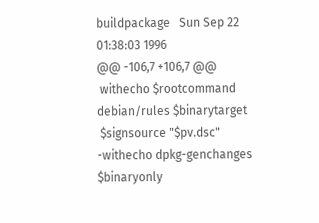buildpackage   Sun Sep 22 01:38:03 1996
@@ -106,7 +106,7 @@
 withecho $rootcommand debian/rules $binarytarget
 $signsource "$pv.dsc"
-withecho dpkg-genchanges $binaryonly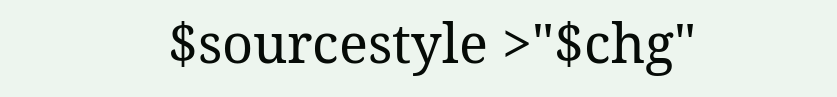$sourcestyle >"$chg"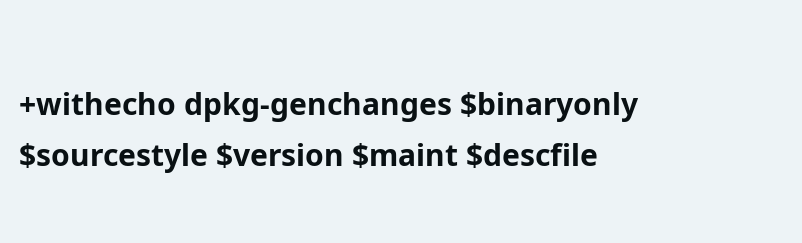+withecho dpkg-genchanges $binaryonly $sourcestyle $version $maint $descfile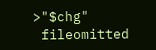>"$chg"
 fileomitted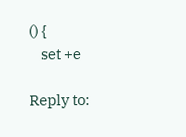() {
    set +e

Reply to: